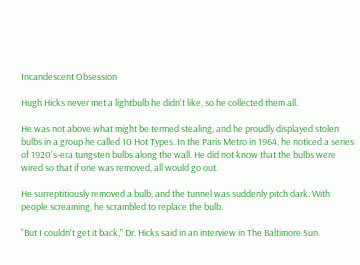Incandescent Obsession

Hugh Hicks never met a lightbulb he didn't like, so he collected them all.

He was not above what might be termed stealing, and he proudly displayed stolen bulbs in a group he called 10 Hot Types. In the Paris Metro in 1964, he noticed a series of 1920's-era tungsten bulbs along the wall. He did not know that the bulbs were wired so that if one was removed, all would go out.

He surreptitiously removed a bulb, and the tunnel was suddenly pitch dark. With people screaming, he scrambled to replace the bulb.

"But I couldn't get it back," Dr. Hicks said in an interview in The Baltimore Sun.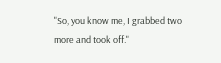"So, you know me, I grabbed two more and took off."